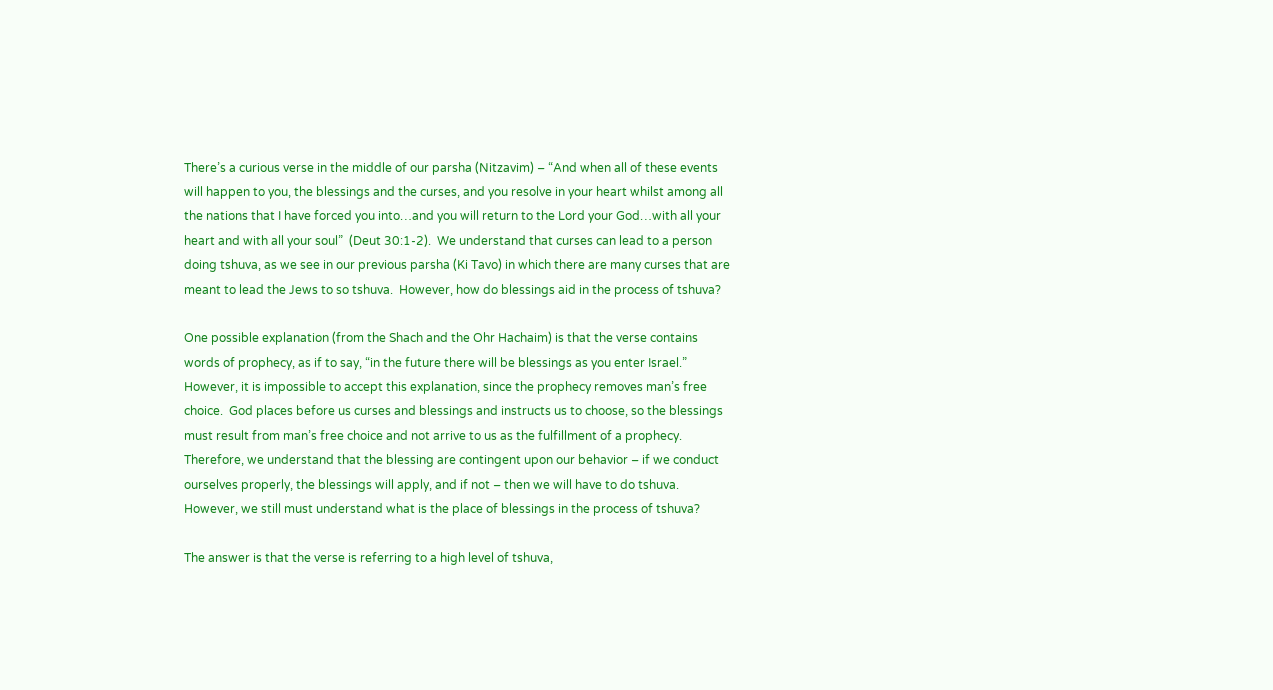There’s a curious verse in the middle of our parsha (Nitzavim) – “And when all of these events will happen to you, the blessings and the curses, and you resolve in your heart whilst among all the nations that I have forced you into…and you will return to the Lord your God…with all your heart and with all your soul”  (Deut 30:1-2).  We understand that curses can lead to a person doing tshuva, as we see in our previous parsha (Ki Tavo) in which there are many curses that are meant to lead the Jews to so tshuva.  However, how do blessings aid in the process of tshuva?

One possible explanation (from the Shach and the Ohr Hachaim) is that the verse contains words of prophecy, as if to say, “in the future there will be blessings as you enter Israel.”  However, it is impossible to accept this explanation, since the prophecy removes man’s free choice.  God places before us curses and blessings and instructs us to choose, so the blessings must result from man’s free choice and not arrive to us as the fulfillment of a prophecy.  Therefore, we understand that the blessing are contingent upon our behavior – if we conduct ourselves properly, the blessings will apply, and if not – then we will have to do tshuva.  However, we still must understand what is the place of blessings in the process of tshuva?

The answer is that the verse is referring to a high level of tshuva,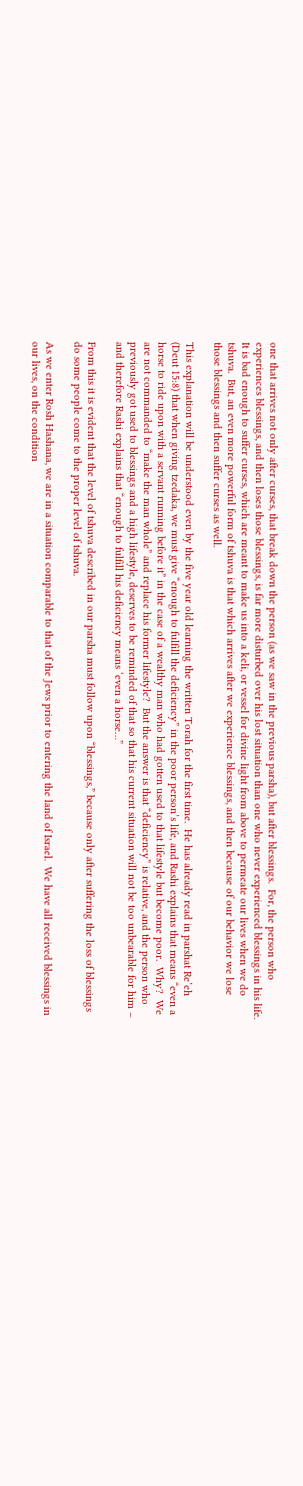one that arrives not only after curses, that break down the person (as we saw in the previous parsha), but after blessings.  For, the person who experiences blessings, and then loses those blessings, is far more disturbed over his lost situation than one who never experienced blessings in his life.  It is bad enough to suffer curses, which are meant to make us into a keli, or vessel for divine light from above to permeate our lives when we do tshuva.  But, an even more powerful form of tshuva is that which arrives after we experience blessings, and then because of our behavior we lose those blessings and then suffer curses as well.

This explanation will be understood even by the five year old learning the written Torah for the first time.  He has already read in parshat Re’eh (Deut 15:8) that when giving tzedaka, we must give “enough to fulfill the deficiency” in the poor person’s life, and Rashi explains that means “even a horse to ride upon with a servant running before it” in the case of a wealthy man who had gotten used to that lifestyle but become poor.  Why?  We are not commanded to “make the man whole” and replace his former lifestyle?  But the answer is that “deficiency” is relative, and the person who previously got used to blessings and a high lifestyle, deserves to be reminded of that so that his current situation will not be too unbearable for him – and therefore Rashi explains that “enough to fulfill his deficiency means ‘even a horse…”

From this it is evident that the level of tshuva described in our parsha must follow upon “blessings,” because only after suffering the loss of blessings do some people come to the proper level of tshuva.

As we enter Rosh Hashana, we are in a situation comparable to that of the Jews prior to entering the land of Israel.  We have all received blessings in our lives, on the condition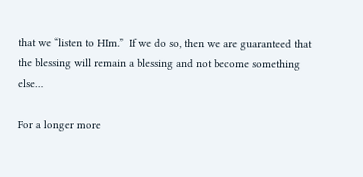that we “listen to HIm.”  If we do so, then we are guaranteed that the blessing will remain a blessing and not become something else…

For a longer more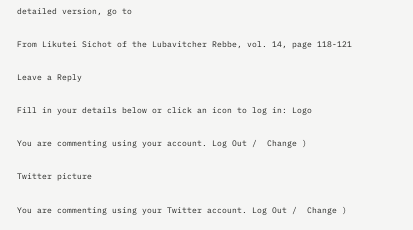detailed version, go to

From Likutei Sichot of the Lubavitcher Rebbe, vol. 14, page 118-121

Leave a Reply

Fill in your details below or click an icon to log in: Logo

You are commenting using your account. Log Out /  Change )

Twitter picture

You are commenting using your Twitter account. Log Out /  Change )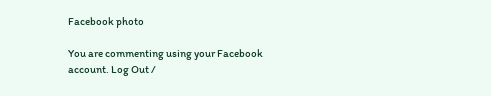Facebook photo

You are commenting using your Facebook account. Log Out /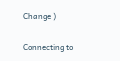Change )

Connecting to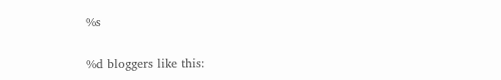%s

%d bloggers like this: